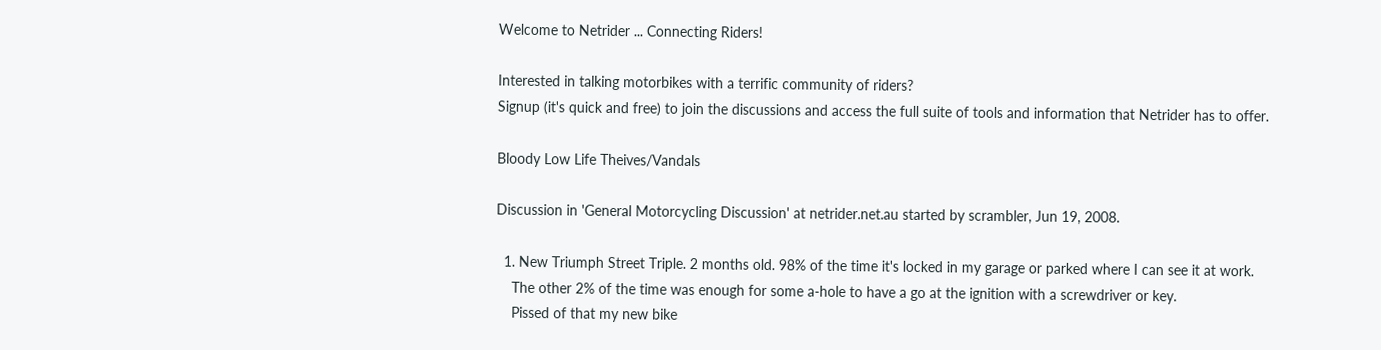Welcome to Netrider ... Connecting Riders!

Interested in talking motorbikes with a terrific community of riders?
Signup (it's quick and free) to join the discussions and access the full suite of tools and information that Netrider has to offer.

Bloody Low Life Theives/Vandals

Discussion in 'General Motorcycling Discussion' at netrider.net.au started by scrambler, Jun 19, 2008.

  1. New Triumph Street Triple. 2 months old. 98% of the time it's locked in my garage or parked where I can see it at work.
    The other 2% of the time was enough for some a-hole to have a go at the ignition with a screwdriver or key.
    Pissed of that my new bike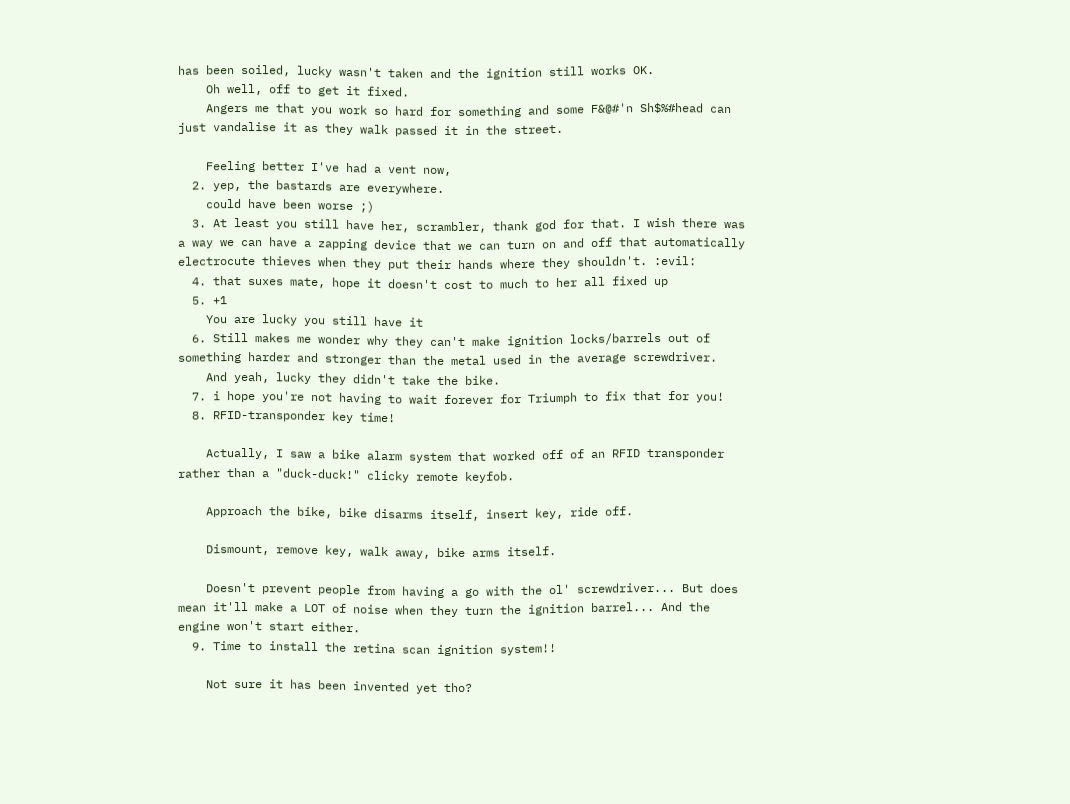has been soiled, lucky wasn't taken and the ignition still works OK.
    Oh well, off to get it fixed.
    Angers me that you work so hard for something and some F&@#'n Sh$%#head can just vandalise it as they walk passed it in the street.

    Feeling better I've had a vent now,
  2. yep, the bastards are everywhere.
    could have been worse ;)
  3. At least you still have her, scrambler, thank god for that. I wish there was a way we can have a zapping device that we can turn on and off that automatically electrocute thieves when they put their hands where they shouldn't. :evil:
  4. that suxes mate, hope it doesn't cost to much to her all fixed up
  5. +1
    You are lucky you still have it
  6. Still makes me wonder why they can't make ignition locks/barrels out of something harder and stronger than the metal used in the average screwdriver.
    And yeah, lucky they didn't take the bike.
  7. i hope you're not having to wait forever for Triumph to fix that for you!
  8. RFID-transponder key time!

    Actually, I saw a bike alarm system that worked off of an RFID transponder rather than a "duck-duck!" clicky remote keyfob.

    Approach the bike, bike disarms itself, insert key, ride off.

    Dismount, remove key, walk away, bike arms itself.

    Doesn't prevent people from having a go with the ol' screwdriver... But does mean it'll make a LOT of noise when they turn the ignition barrel... And the engine won't start either.
  9. Time to install the retina scan ignition system!!

    Not sure it has been invented yet tho?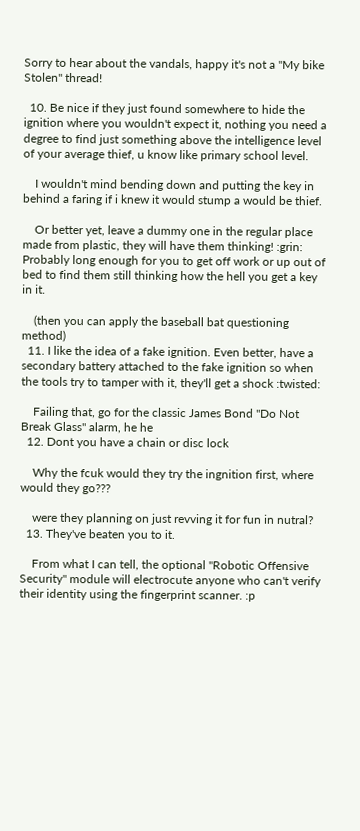Sorry to hear about the vandals, happy it's not a "My bike Stolen" thread!

  10. Be nice if they just found somewhere to hide the ignition where you wouldn't expect it, nothing you need a degree to find just something above the intelligence level of your average thief, u know like primary school level.

    I wouldn't mind bending down and putting the key in behind a faring if i knew it would stump a would be thief.

    Or better yet, leave a dummy one in the regular place made from plastic, they will have them thinking! :grin: Probably long enough for you to get off work or up out of bed to find them still thinking how the hell you get a key in it.

    (then you can apply the baseball bat questioning method)
  11. I like the idea of a fake ignition. Even better, have a secondary battery attached to the fake ignition so when the tools try to tamper with it, they'll get a shock :twisted:

    Failing that, go for the classic James Bond "Do Not Break Glass" alarm, he he
  12. Dont you have a chain or disc lock

    Why the fcuk would they try the ingnition first, where would they go???

    were they planning on just revving it for fun in nutral?
  13. They've beaten you to it.

    From what I can tell, the optional "Robotic Offensive Security" module will electrocute anyone who can't verify their identity using the fingerprint scanner. :p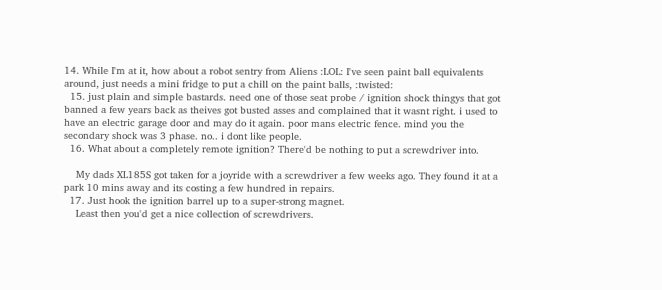14. While I'm at it, how about a robot sentry from Aliens :LOL: I've seen paint ball equivalents around, just needs a mini fridge to put a chill on the paint balls, :twisted:
  15. just plain and simple bastards. need one of those seat probe / ignition shock thingys that got banned a few years back as theives got busted asses and complained that it wasnt right. i used to have an electric garage door and may do it again. poor mans electric fence. mind you the secondary shock was 3 phase. no.. i dont like people.
  16. What about a completely remote ignition? There'd be nothing to put a screwdriver into.

    My dads XL185S got taken for a joyride with a screwdriver a few weeks ago. They found it at a park 10 mins away and its costing a few hundred in repairs.
  17. Just hook the ignition barrel up to a super-strong magnet.
    Least then you'd get a nice collection of screwdrivers.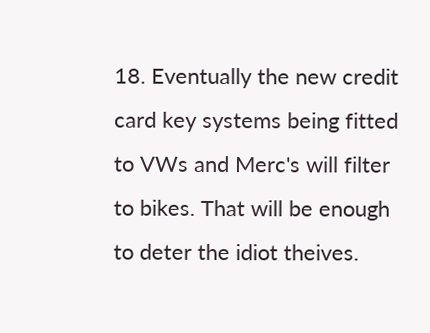18. Eventually the new credit card key systems being fitted to VWs and Merc's will filter to bikes. That will be enough to deter the idiot theives.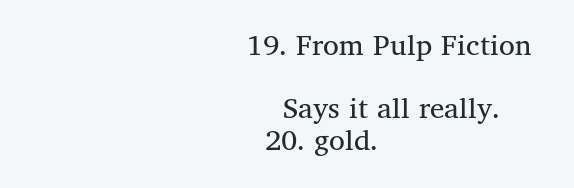19. From Pulp Fiction

    Says it all really.
  20. gold.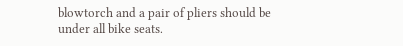blowtorch and a pair of pliers should be under all bike seats.